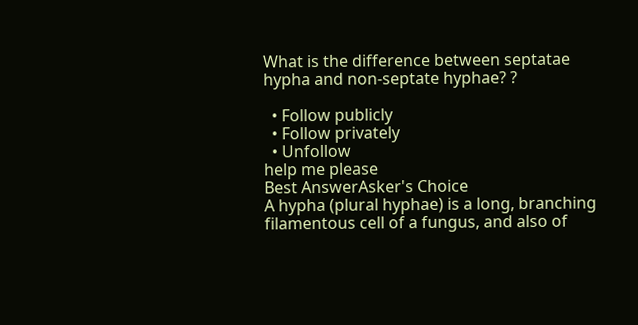What is the difference between septatae hypha and non-septate hyphae? ?

  • Follow publicly
  • Follow privately
  • Unfollow
help me please
Best AnswerAsker's Choice
A hypha (plural hyphae) is a long, branching filamentous cell of a fungus, and also of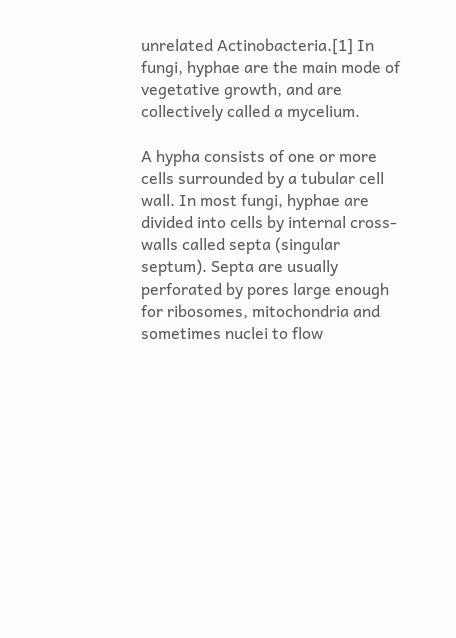unrelated Actinobacteria.[1] In fungi, hyphae are the main mode of vegetative growth, and are collectively called a mycelium.

A hypha consists of one or more cells surrounded by a tubular cell wall. In most fungi, hyphae are divided into cells by internal cross-walls called septa (singular septum). Septa are usually perforated by pores large enough for ribosomes, mitochondria and sometimes nuclei to flow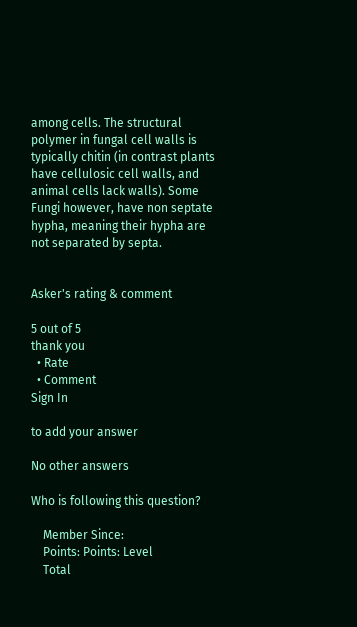among cells. The structural polymer in fungal cell walls is typically chitin (in contrast plants have cellulosic cell walls, and animal cells lack walls). Some Fungi however, have non septate hypha, meaning their hypha are not separated by septa.


Asker's rating & comment

5 out of 5
thank you
  • Rate
  • Comment
Sign In

to add your answer

No other answers

Who is following this question?

    Member Since:
    Points: Points: Level
    Total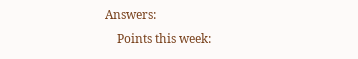Answers:
    Points this week: